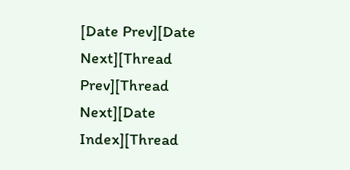[Date Prev][Date Next][Thread Prev][Thread Next][Date Index][Thread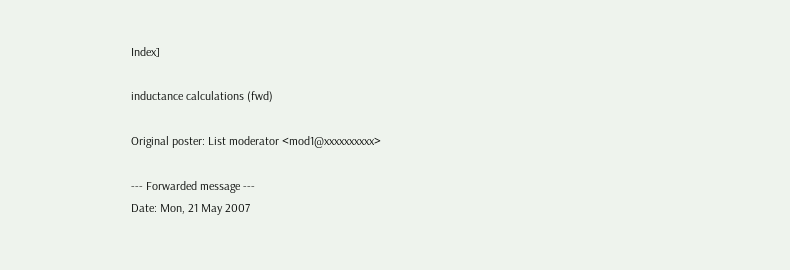Index]

inductance calculations (fwd)

Original poster: List moderator <mod1@xxxxxxxxxx>

--- Forwarded message ---
Date: Mon, 21 May 2007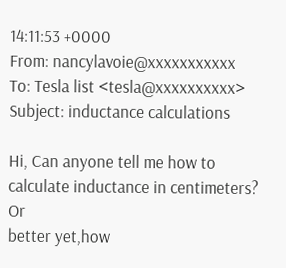14:11:53 +0000
From: nancylavoie@xxxxxxxxxxx
To: Tesla list <tesla@xxxxxxxxxx>
Subject: inductance calculations

Hi, Can anyone tell me how to calculate inductance in centimeters? Or
better yet,how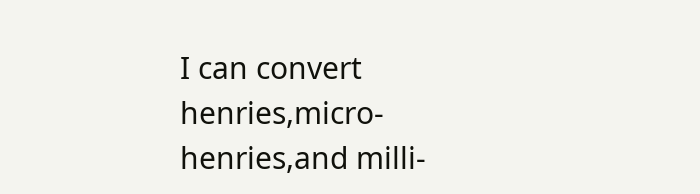I can convert henries,micro-henries,and milli-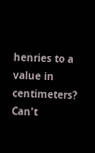henries to a
value in centimeters? Can't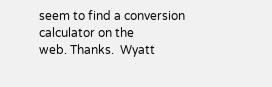seem to find a conversion calculator on the
web. Thanks.  Wyatt